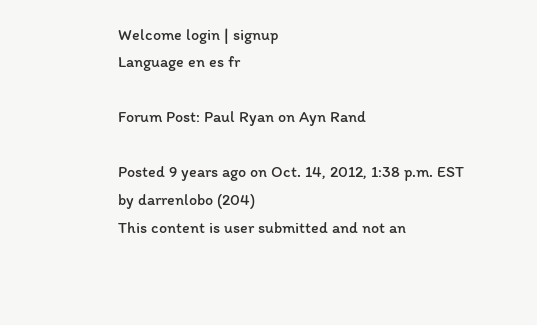Welcome login | signup
Language en es fr

Forum Post: Paul Ryan on Ayn Rand

Posted 9 years ago on Oct. 14, 2012, 1:38 p.m. EST by darrenlobo (204)
This content is user submitted and not an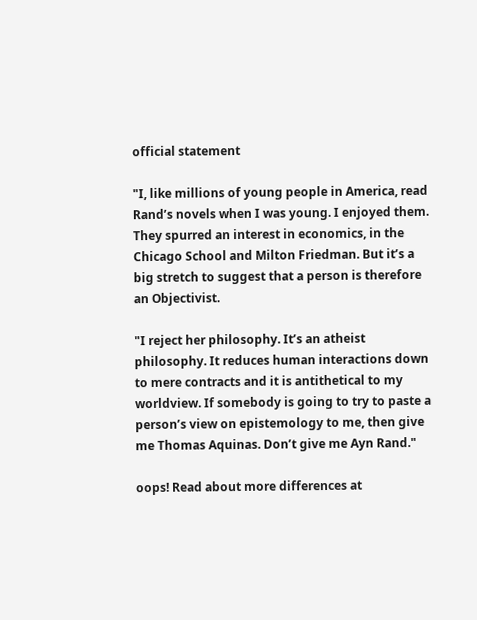official statement

"I, like millions of young people in America, read Rand’s novels when I was young. I enjoyed them. They spurred an interest in economics, in the Chicago School and Milton Friedman. But it’s a big stretch to suggest that a person is therefore an Objectivist.

"I reject her philosophy. It’s an atheist philosophy. It reduces human interactions down to mere contracts and it is antithetical to my worldview. If somebody is going to try to paste a person’s view on epistemology to me, then give me Thomas Aquinas. Don’t give me Ayn Rand."

oops! Read about more differences at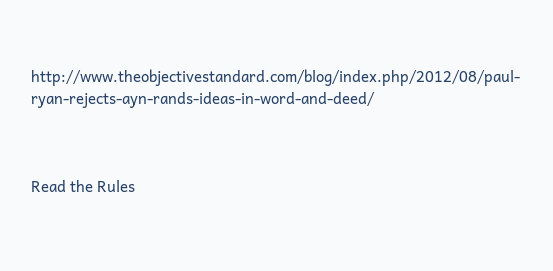http://www.theobjectivestandard.com/blog/index.php/2012/08/paul-ryan-rejects-ayn-rands-ideas-in-word-and-deed/



Read the Rules